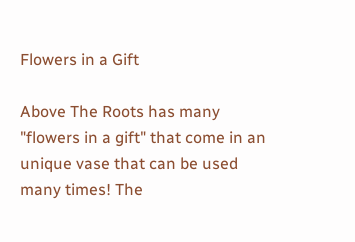Flowers in a Gift

Above The Roots has many "flowers in a gift" that come in an unique vase that can be used many times! The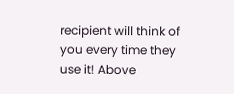recipient will think of you every time they use it! Above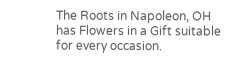The Roots in Napoleon, OH has Flowers in a Gift suitable for every occasion.